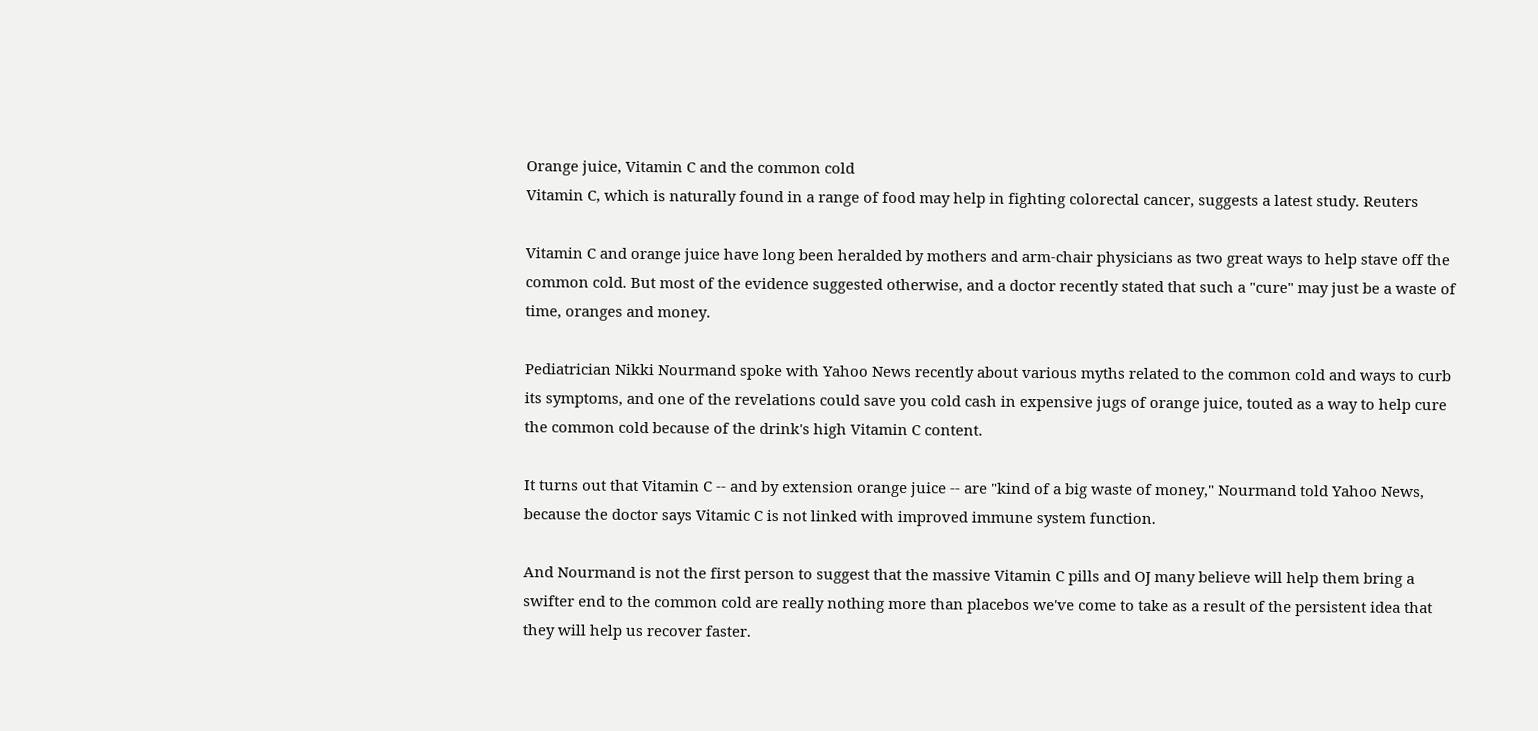Orange juice, Vitamin C and the common cold
Vitamin C, which is naturally found in a range of food may help in fighting colorectal cancer, suggests a latest study. Reuters

Vitamin C and orange juice have long been heralded by mothers and arm-chair physicians as two great ways to help stave off the common cold. But most of the evidence suggested otherwise, and a doctor recently stated that such a "cure" may just be a waste of time, oranges and money.

Pediatrician Nikki Nourmand spoke with Yahoo News recently about various myths related to the common cold and ways to curb its symptoms, and one of the revelations could save you cold cash in expensive jugs of orange juice, touted as a way to help cure the common cold because of the drink's high Vitamin C content.

It turns out that Vitamin C -- and by extension orange juice -- are "kind of a big waste of money," Nourmand told Yahoo News, because the doctor says Vitamic C is not linked with improved immune system function.

And Nourmand is not the first person to suggest that the massive Vitamin C pills and OJ many believe will help them bring a swifter end to the common cold are really nothing more than placebos we've come to take as a result of the persistent idea that they will help us recover faster.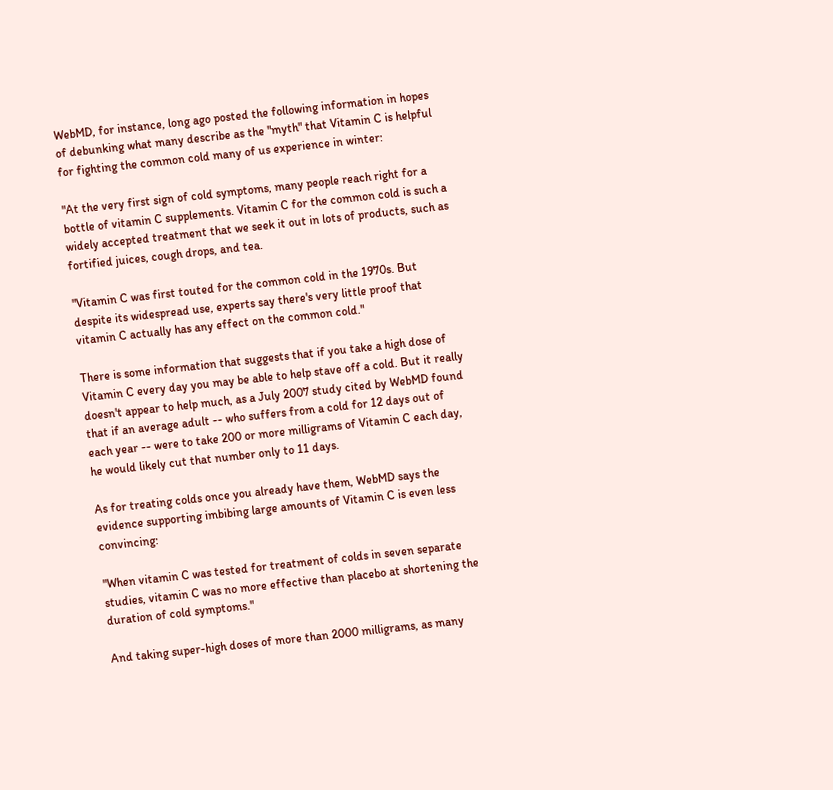WebMD, for instance, long ago posted the following information in hopes of debunking what many describe as the "myth" that Vitamin C is helpful for fighting the common cold many of us experience in winter:

"At the very first sign of cold symptoms, many people reach right for a bottle of vitamin C supplements. Vitamin C for the common cold is such a widely accepted treatment that we seek it out in lots of products, such as fortified juices, cough drops, and tea.

"Vitamin C was first touted for the common cold in the 1970s. But despite its widespread use, experts say there's very little proof that vitamin C actually has any effect on the common cold."

There is some information that suggests that if you take a high dose of Vitamin C every day you may be able to help stave off a cold. But it really doesn't appear to help much, as a July 2007 study cited by WebMD found that if an average adult -- who suffers from a cold for 12 days out of each year -- were to take 200 or more milligrams of Vitamin C each day, he would likely cut that number only to 11 days.

As for treating colds once you already have them, WebMD says the evidence supporting imbibing large amounts of Vitamin C is even less convincing:

"When vitamin C was tested for treatment of colds in seven separate studies, vitamin C was no more effective than placebo at shortening the duration of cold symptoms."

And taking super-high doses of more than 2000 milligrams, as many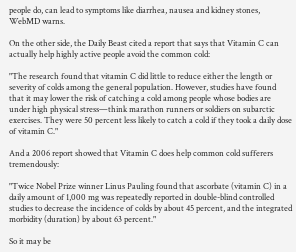people do, can lead to symptoms like diarrhea, nausea and kidney stones, WebMD warns.

On the other side, the Daily Beast cited a report that says that Vitamin C can actually help highly active people avoid the common cold:

"The research found that vitamin C did little to reduce either the length or severity of colds among the general population. However, studies have found that it may lower the risk of catching a cold among people whose bodies are under high physical stress—think marathon runners or soldiers on subarctic exercises. They were 50 percent less likely to catch a cold if they took a daily dose of vitamin C."

And a 2006 report showed that Vitamin C does help common cold sufferers tremendously:

"Twice Nobel Prize winner Linus Pauling found that ascorbate (vitamin C) in a daily amount of 1,000 mg was repeatedly reported in double-blind controlled studies to decrease the incidence of colds by about 45 percent, and the integrated morbidity (duration) by about 63 percent."

So it may be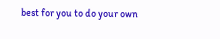best for you to do your own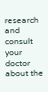research and consult your doctor about the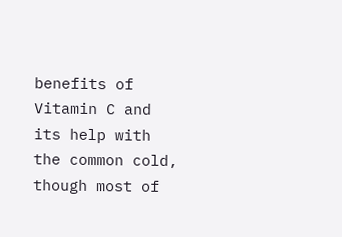benefits of Vitamin C and its help with the common cold, though most of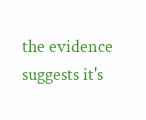the evidence suggests it's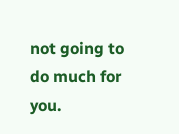not going to do much for you.